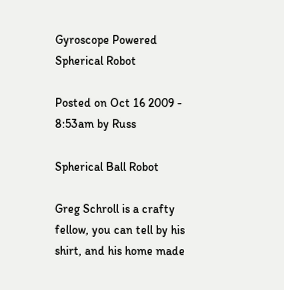Gyroscope Powered Spherical Robot

Posted on Oct 16 2009 - 8:53am by Russ

Spherical Ball Robot

Greg Schroll is a crafty fellow, you can tell by his shirt, and his home made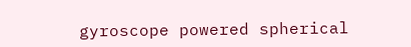gyroscope powered spherical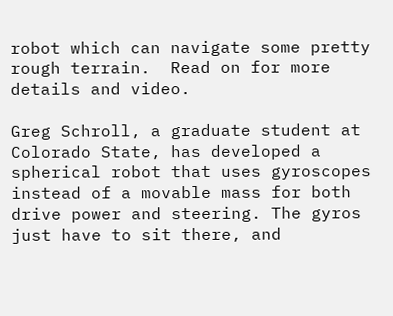robot which can navigate some pretty rough terrain.  Read on for more details and video.

Greg Schroll, a graduate student at Colorado State, has developed a spherical robot that uses gyroscopes instead of a movable mass for both drive power and steering. The gyros just have to sit there, and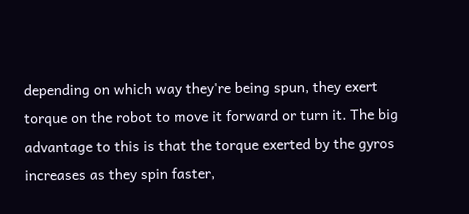depending on which way they're being spun, they exert torque on the robot to move it forward or turn it. The big advantage to this is that the torque exerted by the gyros increases as they spin faster,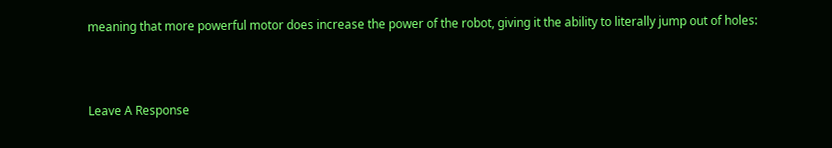meaning that more powerful motor does increase the power of the robot, giving it the ability to literally jump out of holes:



Leave A Response